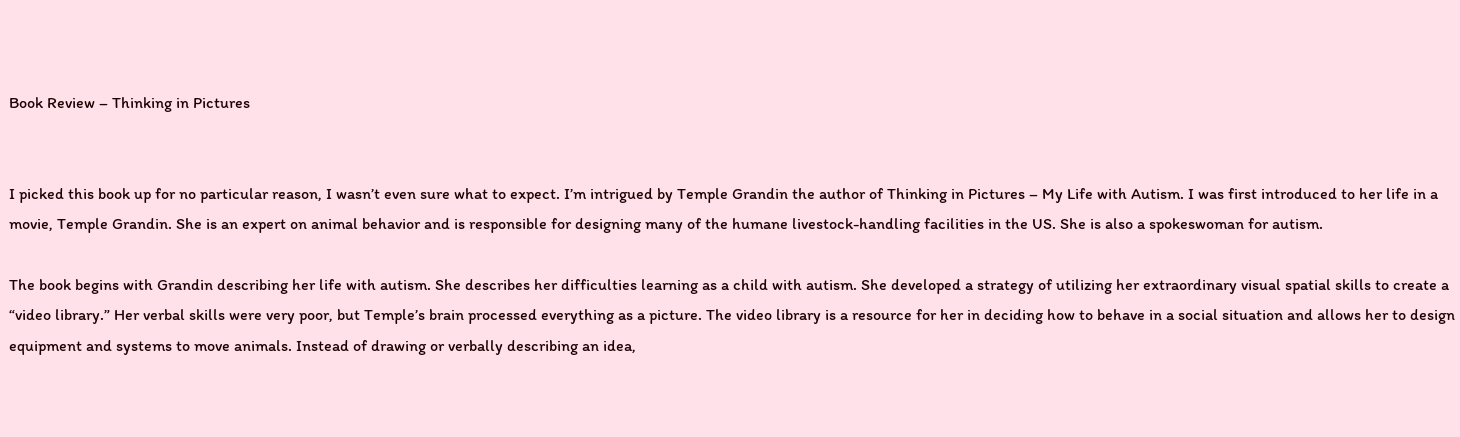Book Review – Thinking in Pictures


I picked this book up for no particular reason, I wasn’t even sure what to expect. I’m intrigued by Temple Grandin the author of Thinking in Pictures – My Life with Autism. I was first introduced to her life in a movie, Temple Grandin. She is an expert on animal behavior and is responsible for designing many of the humane livestock-handling facilities in the US. She is also a spokeswoman for autism.

The book begins with Grandin describing her life with autism. She describes her difficulties learning as a child with autism. She developed a strategy of utilizing her extraordinary visual spatial skills to create a “video library.” Her verbal skills were very poor, but Temple’s brain processed everything as a picture. The video library is a resource for her in deciding how to behave in a social situation and allows her to design equipment and systems to move animals. Instead of drawing or verbally describing an idea,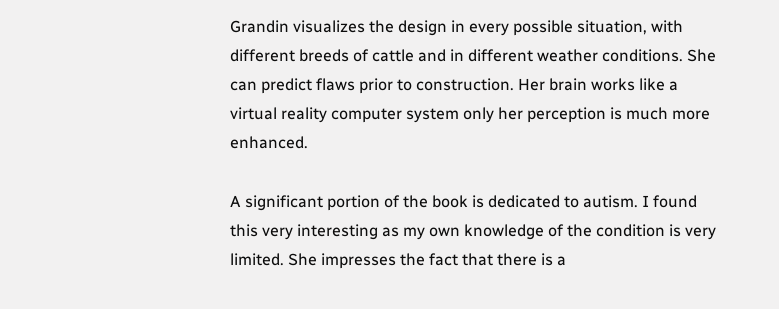Grandin visualizes the design in every possible situation, with different breeds of cattle and in different weather conditions. She can predict flaws prior to construction. Her brain works like a virtual reality computer system only her perception is much more enhanced.

A significant portion of the book is dedicated to autism. I found this very interesting as my own knowledge of the condition is very limited. She impresses the fact that there is a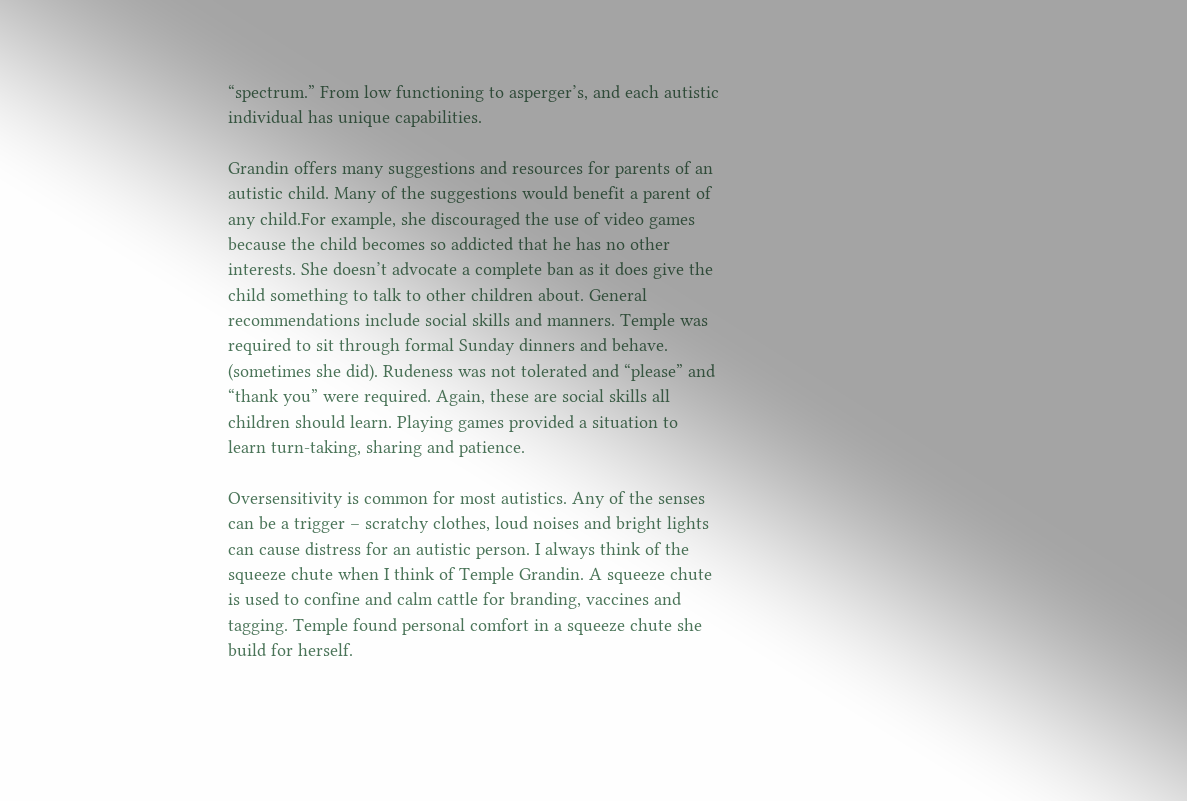“spectrum.” From low functioning to asperger’s, and each autistic individual has unique capabilities.

Grandin offers many suggestions and resources for parents of an autistic child. Many of the suggestions would benefit a parent of any child.For example, she discouraged the use of video games because the child becomes so addicted that he has no other interests. She doesn’t advocate a complete ban as it does give the child something to talk to other children about. General recommendations include social skills and manners. Temple was required to sit through formal Sunday dinners and behave. (sometimes she did). Rudeness was not tolerated and “please” and “thank you” were required. Again, these are social skills all children should learn. Playing games provided a situation to learn turn-taking, sharing and patience.

Oversensitivity is common for most autistics. Any of the senses can be a trigger – scratchy clothes, loud noises and bright lights can cause distress for an autistic person. I always think of the squeeze chute when I think of Temple Grandin. A squeeze chute is used to confine and calm cattle for branding, vaccines and tagging. Temple found personal comfort in a squeeze chute she build for herself.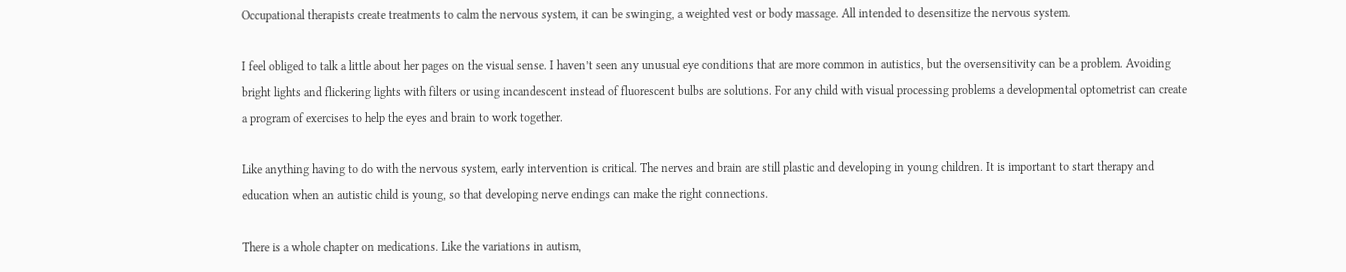Occupational therapists create treatments to calm the nervous system, it can be swinging, a weighted vest or body massage. All intended to desensitize the nervous system.

I feel obliged to talk a little about her pages on the visual sense. I haven’t seen any unusual eye conditions that are more common in autistics, but the oversensitivity can be a problem. Avoiding bright lights and flickering lights with filters or using incandescent instead of fluorescent bulbs are solutions. For any child with visual processing problems a developmental optometrist can create a program of exercises to help the eyes and brain to work together.

Like anything having to do with the nervous system, early intervention is critical. The nerves and brain are still plastic and developing in young children. It is important to start therapy and education when an autistic child is young, so that developing nerve endings can make the right connections.

There is a whole chapter on medications. Like the variations in autism,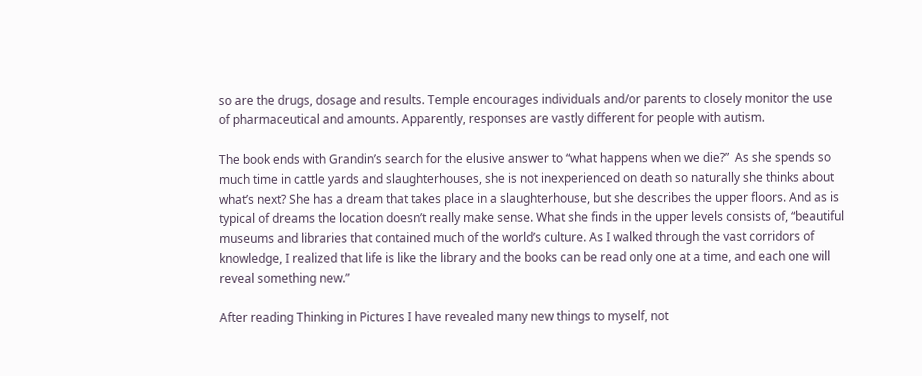so are the drugs, dosage and results. Temple encourages individuals and/or parents to closely monitor the use of pharmaceutical and amounts. Apparently, responses are vastly different for people with autism.

The book ends with Grandin’s search for the elusive answer to “what happens when we die?”  As she spends so much time in cattle yards and slaughterhouses, she is not inexperienced on death so naturally she thinks about what’s next? She has a dream that takes place in a slaughterhouse, but she describes the upper floors. And as is typical of dreams the location doesn’t really make sense. What she finds in the upper levels consists of, “beautiful museums and libraries that contained much of the world’s culture. As I walked through the vast corridors of knowledge, I realized that life is like the library and the books can be read only one at a time, and each one will reveal something new.”

After reading Thinking in Pictures I have revealed many new things to myself, not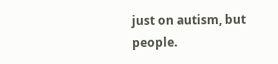just on autism, but people.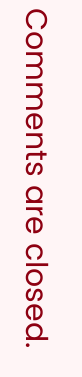Comments are closed.